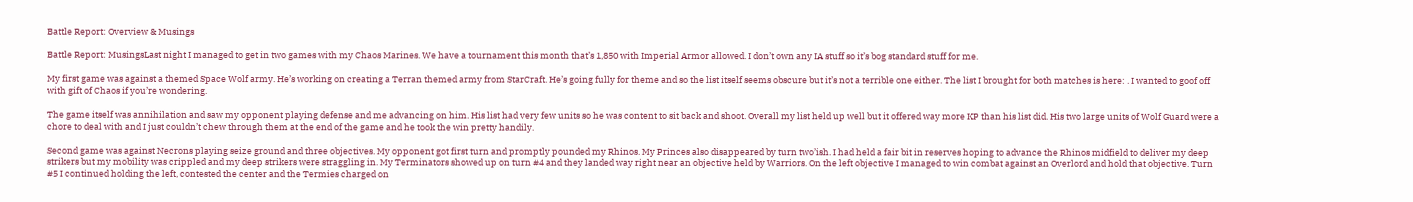Battle Report: Overview & Musings

Battle Report: MusingsLast night I managed to get in two games with my Chaos Marines. We have a tournament this month that’s 1,850 with Imperial Armor allowed. I don’t own any IA stuff so it’s bog standard stuff for me.

My first game was against a themed Space Wolf army. He’s working on creating a Terran themed army from StarCraft. He’s going fully for theme and so the list itself seems obscure but it’s not a terrible one either. The list I brought for both matches is here: . I wanted to goof off with gift of Chaos if you’re wondering.

The game itself was annihilation and saw my opponent playing defense and me advancing on him. His list had very few units so he was content to sit back and shoot. Overall my list held up well but it offered way more KP than his list did. His two large units of Wolf Guard were a chore to deal with and I just couldn’t chew through them at the end of the game and he took the win pretty handily.

Second game was against Necrons playing seize ground and three objectives. My opponent got first turn and promptly pounded my Rhinos. My Princes also disappeared by turn two’ish. I had held a fair bit in reserves hoping to advance the Rhinos midfield to deliver my deep strikers but my mobility was crippled and my deep strikers were straggling in. My Terminators showed up on turn #4 and they landed way right near an objective held by Warriors. On the left objective I managed to win combat against an Overlord and hold that objective. Turn #5 I continued holding the left, contested the center and the Termies charged on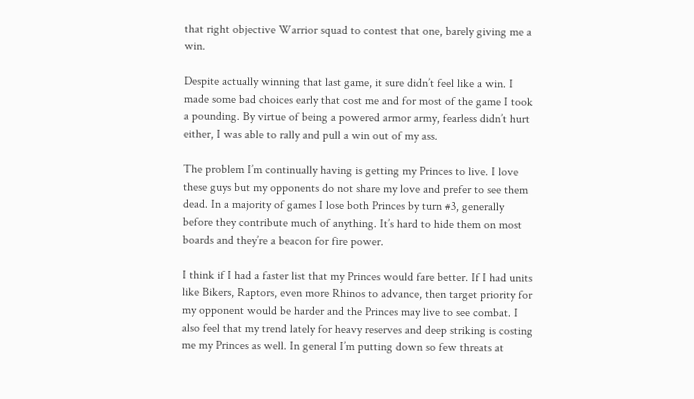that right objective Warrior squad to contest that one, barely giving me a win.

Despite actually winning that last game, it sure didn’t feel like a win. I made some bad choices early that cost me and for most of the game I took a pounding. By virtue of being a powered armor army, fearless didn’t hurt either, I was able to rally and pull a win out of my ass.

The problem I’m continually having is getting my Princes to live. I love these guys but my opponents do not share my love and prefer to see them dead. In a majority of games I lose both Princes by turn #3, generally before they contribute much of anything. It’s hard to hide them on most boards and they’re a beacon for fire power.

I think if I had a faster list that my Princes would fare better. If I had units like Bikers, Raptors, even more Rhinos to advance, then target priority for my opponent would be harder and the Princes may live to see combat. I also feel that my trend lately for heavy reserves and deep striking is costing me my Princes as well. In general I’m putting down so few threats at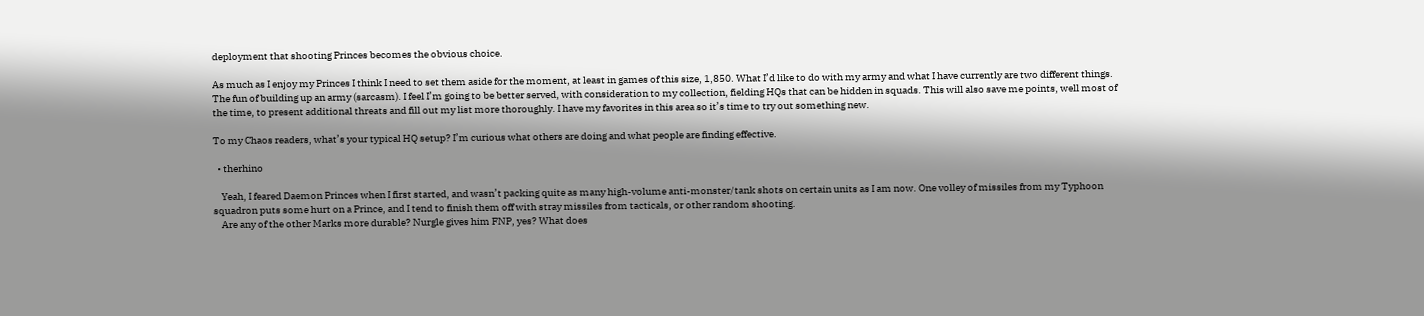deployment that shooting Princes becomes the obvious choice.

As much as I enjoy my Princes I think I need to set them aside for the moment, at least in games of this size, 1,850. What I’d like to do with my army and what I have currently are two different things. The fun of building up an army (sarcasm). I feel I’m going to be better served, with consideration to my collection, fielding HQs that can be hidden in squads. This will also save me points, well most of the time, to present additional threats and fill out my list more thoroughly. I have my favorites in this area so it’s time to try out something new.

To my Chaos readers, what’s your typical HQ setup? I’m curious what others are doing and what people are finding effective.

  • therhino

    Yeah, I feared Daemon Princes when I first started, and wasn’t packing quite as many high-volume anti-monster/tank shots on certain units as I am now. One volley of missiles from my Typhoon squadron puts some hurt on a Prince, and I tend to finish them off with stray missiles from tacticals, or other random shooting.
    Are any of the other Marks more durable? Nurgle gives him FNP, yes? What does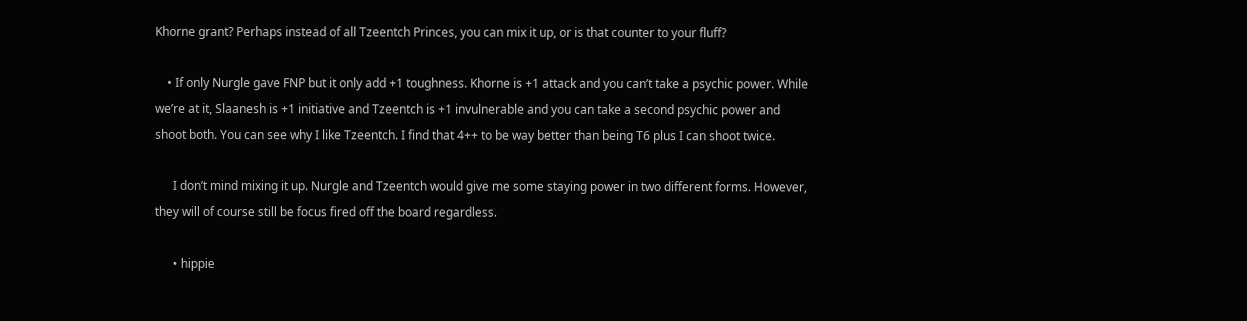Khorne grant? Perhaps instead of all Tzeentch Princes, you can mix it up, or is that counter to your fluff?

    • If only Nurgle gave FNP but it only add +1 toughness. Khorne is +1 attack and you can’t take a psychic power. While we’re at it, Slaanesh is +1 initiative and Tzeentch is +1 invulnerable and you can take a second psychic power and shoot both. You can see why I like Tzeentch. I find that 4++ to be way better than being T6 plus I can shoot twice.

      I don’t mind mixing it up. Nurgle and Tzeentch would give me some staying power in two different forms. However, they will of course still be focus fired off the board regardless.

      • hippie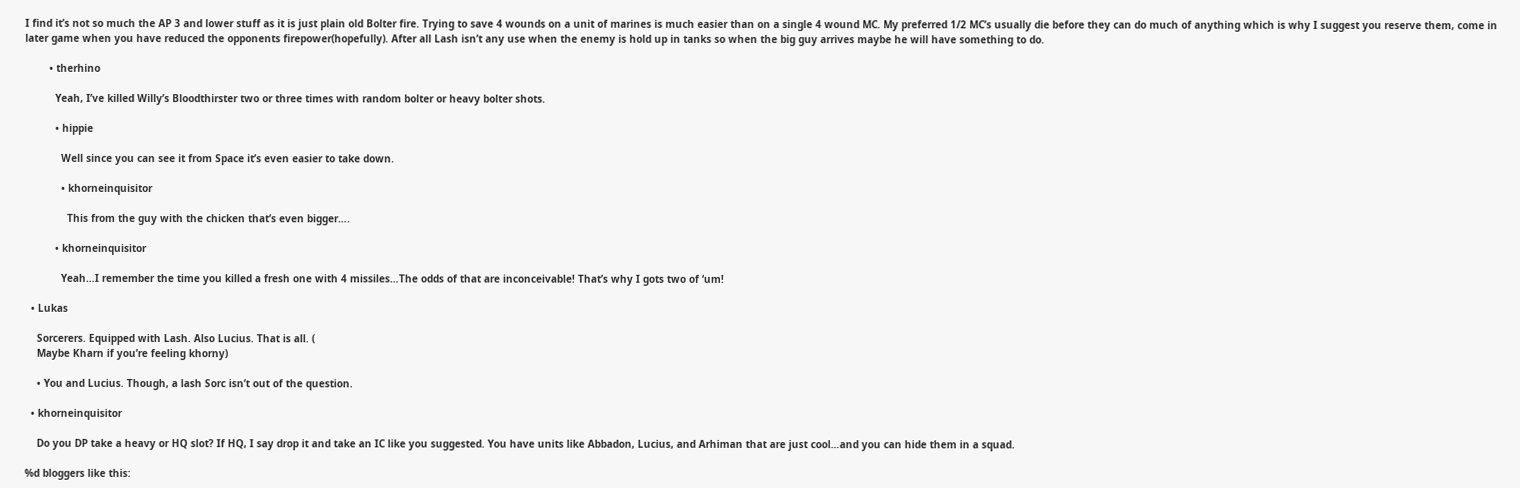I find it’s not so much the AP 3 and lower stuff as it is just plain old Bolter fire. Trying to save 4 wounds on a unit of marines is much easier than on a single 4 wound MC. My preferred 1/2 MC’s usually die before they can do much of anything which is why I suggest you reserve them, come in later game when you have reduced the opponents firepower(hopefully). After all Lash isn’t any use when the enemy is hold up in tanks so when the big guy arrives maybe he will have something to do.

        • therhino

          Yeah, I’ve killed Willy’s Bloodthirster two or three times with random bolter or heavy bolter shots.

          • hippie

            Well since you can see it from Space it’s even easier to take down.

            • khorneinquisitor

              This from the guy with the chicken that’s even bigger….

          • khorneinquisitor

            Yeah…I remember the time you killed a fresh one with 4 missiles…The odds of that are inconceivable! That’s why I gots two of ‘um!

  • Lukas

    Sorcerers. Equipped with Lash. Also Lucius. That is all. (
    Maybe Kharn if you’re feeling khorny)

    • You and Lucius. Though, a lash Sorc isn’t out of the question.

  • khorneinquisitor

    Do you DP take a heavy or HQ slot? If HQ, I say drop it and take an IC like you suggested. You have units like Abbadon, Lucius, and Arhiman that are just cool…and you can hide them in a squad.

%d bloggers like this: